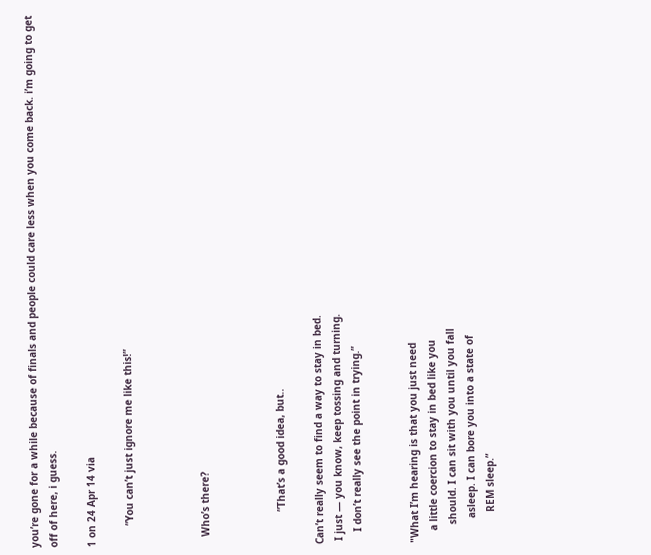you’re gone for a while because of finals and people could care less when you come back. i’m going to get off of here, i guess.

1 on 24 Apr 14 via

       ”You can’t just ignore me like this!”



   Who’s there?



           ”That’s a good idea, but..

Can’t really seem to find a way to stay in bed.
 I just — you know, keep tossing and turning.
    I don’t really see the point in trying.”


"What I’m hearing is that you just need
    a little coercion to stay in bed like you
      should. I can sit with you until you fall
        asleep. I can bore you into a state of
          REM sleep.”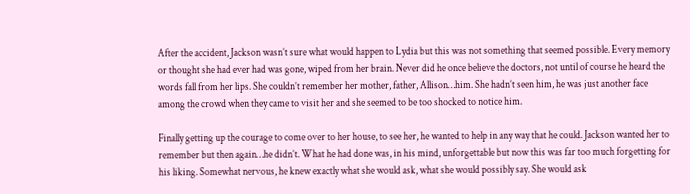After the accident, Jackson wasn’t sure what would happen to Lydia but this was not something that seemed possible. Every memory or thought she had ever had was gone, wiped from her brain. Never did he once believe the doctors, not until of course he heard the words fall from her lips. She couldn’t remember her mother, father, Allison…him. She hadn’t seen him, he was just another face among the crowd when they came to visit her and she seemed to be too shocked to notice him.

Finally getting up the courage to come over to her house, to see her, he wanted to help in any way that he could. Jackson wanted her to remember but then again…he didn’t. What he had done was, in his mind, unforgettable but now this was far too much forgetting for his liking. Somewhat nervous, he knew exactly what she would ask, what she would possibly say. She would ask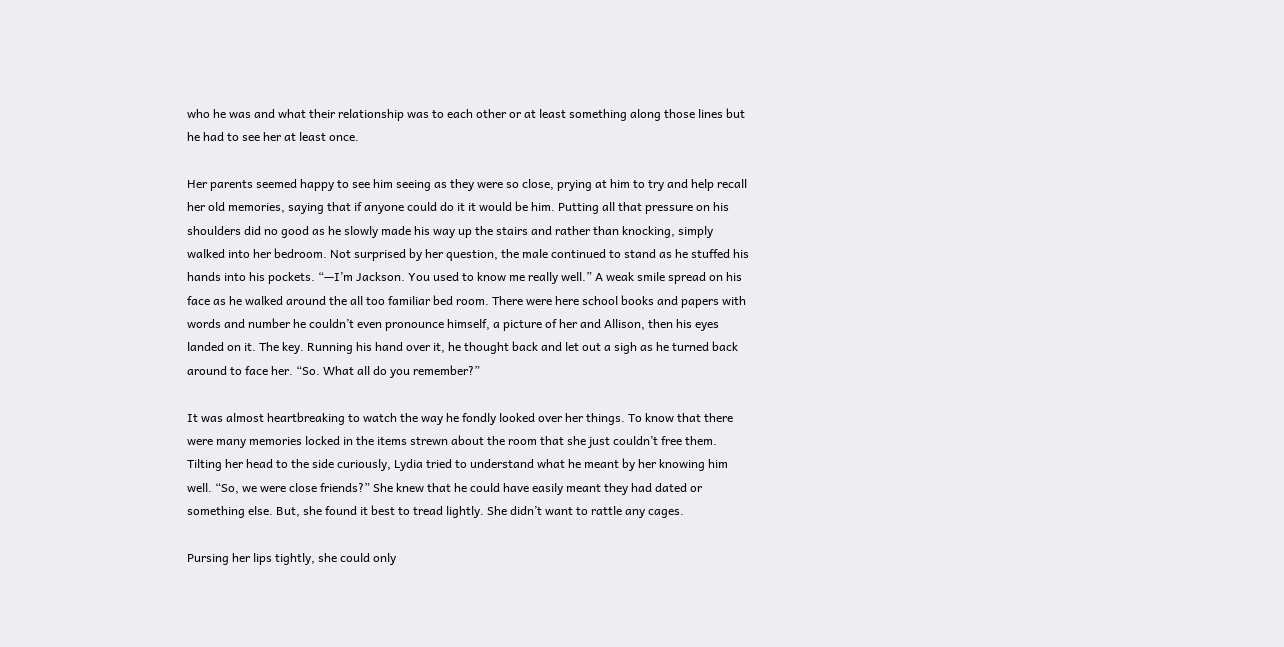who he was and what their relationship was to each other or at least something along those lines but he had to see her at least once.

Her parents seemed happy to see him seeing as they were so close, prying at him to try and help recall her old memories, saying that if anyone could do it it would be him. Putting all that pressure on his shoulders did no good as he slowly made his way up the stairs and rather than knocking, simply walked into her bedroom. Not surprised by her question, the male continued to stand as he stuffed his hands into his pockets. “—I’m Jackson. You used to know me really well.” A weak smile spread on his face as he walked around the all too familiar bed room. There were here school books and papers with words and number he couldn’t even pronounce himself, a picture of her and Allison, then his eyes landed on it. The key. Running his hand over it, he thought back and let out a sigh as he turned back around to face her. “So. What all do you remember?”

It was almost heartbreaking to watch the way he fondly looked over her things. To know that there were many memories locked in the items strewn about the room that she just couldn’t free them. Tilting her head to the side curiously, Lydia tried to understand what he meant by her knowing him well. “So, we were close friends?” She knew that he could have easily meant they had dated or something else. But, she found it best to tread lightly. She didn’t want to rattle any cages.

Pursing her lips tightly, she could only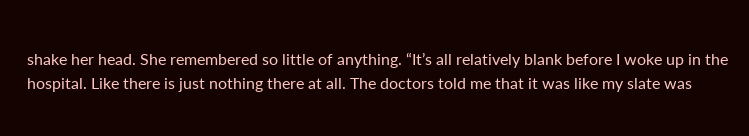shake her head. She remembered so little of anything. “It’s all relatively blank before I woke up in the hospital. Like there is just nothing there at all. The doctors told me that it was like my slate was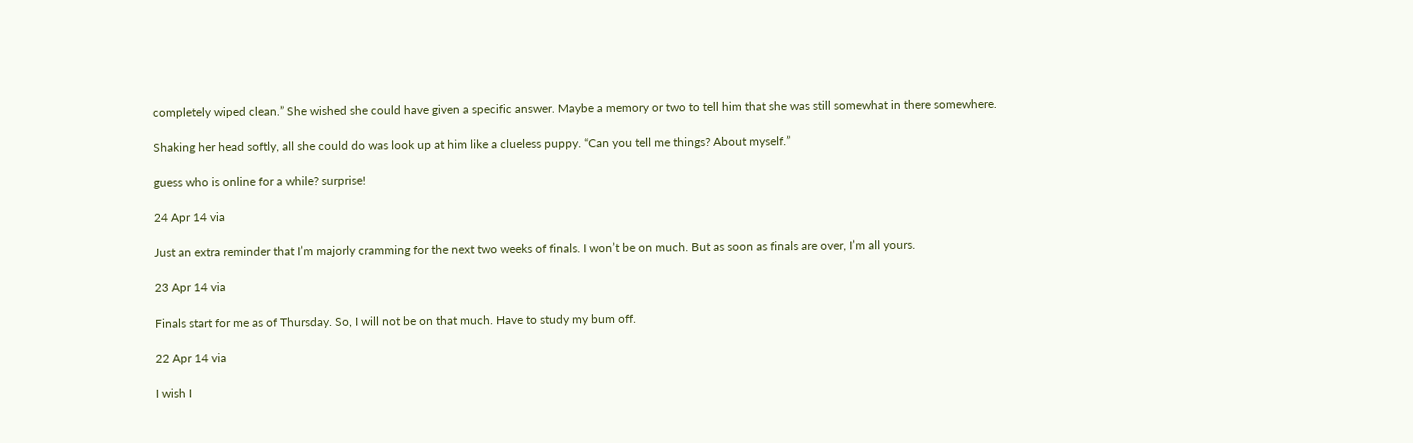completely wiped clean.” She wished she could have given a specific answer. Maybe a memory or two to tell him that she was still somewhat in there somewhere.

Shaking her head softly, all she could do was look up at him like a clueless puppy. “Can you tell me things? About myself.”

guess who is online for a while? surprise!

24 Apr 14 via

Just an extra reminder that I’m majorly cramming for the next two weeks of finals. I won’t be on much. But as soon as finals are over, I’m all yours.

23 Apr 14 via

Finals start for me as of Thursday. So, I will not be on that much. Have to study my bum off.

22 Apr 14 via

I wish I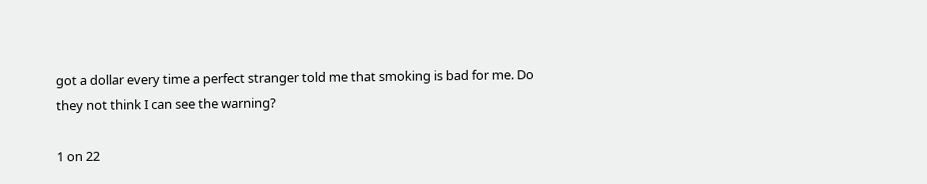got a dollar every time a perfect stranger told me that smoking is bad for me. Do they not think I can see the warning?

1 on 22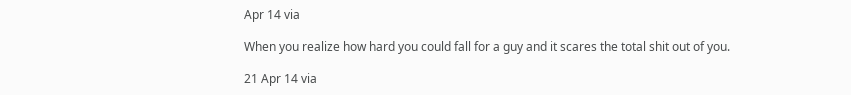Apr 14 via

When you realize how hard you could fall for a guy and it scares the total shit out of you.

21 Apr 14 via